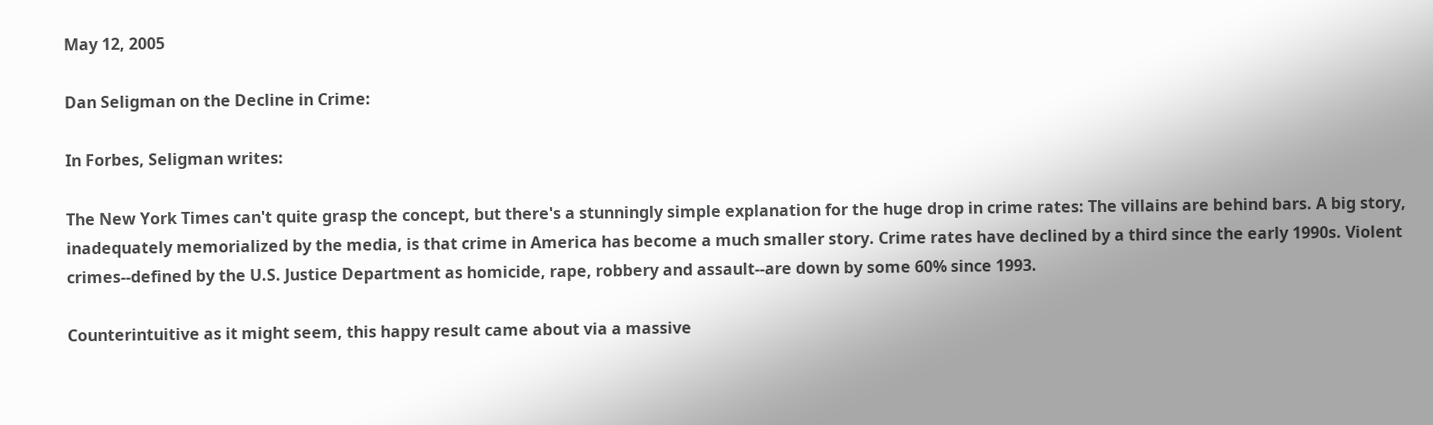May 12, 2005

Dan Seligman on the Decline in Crime:

In Forbes, Seligman writes:

The New York Times can't quite grasp the concept, but there's a stunningly simple explanation for the huge drop in crime rates: The villains are behind bars. A big story, inadequately memorialized by the media, is that crime in America has become a much smaller story. Crime rates have declined by a third since the early 1990s. Violent crimes--defined by the U.S. Justice Department as homicide, rape, robbery and assault--are down by some 60% since 1993.

Counterintuitive as it might seem, this happy result came about via a massive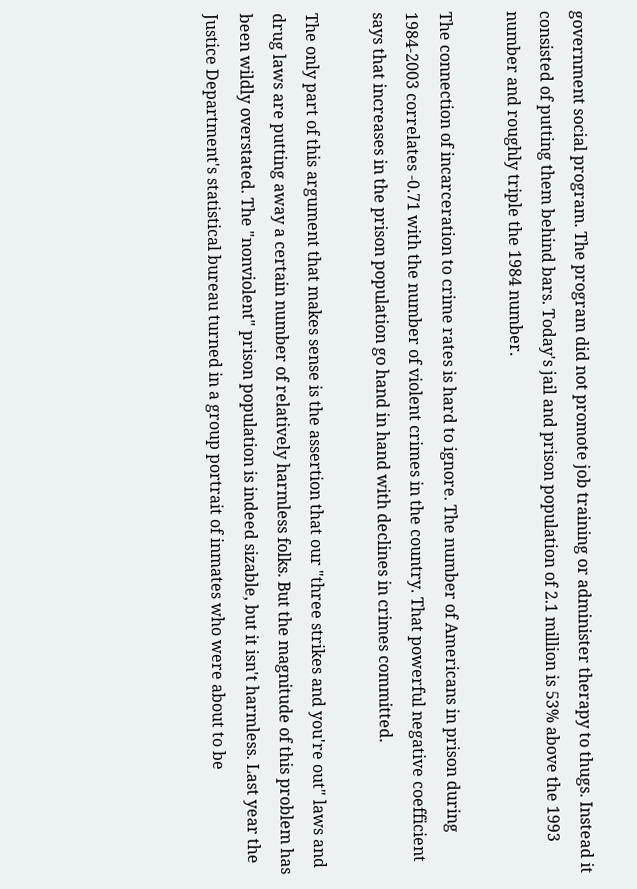government social program. The program did not promote job training or administer therapy to thugs. Instead it consisted of putting them behind bars. Today's jail and prison population of 2.1 million is 53% above the 1993 number and roughly triple the 1984 number.

The connection of incarceration to crime rates is hard to ignore. The number of Americans in prison during 1984-2003 correlates -0.71 with the number of violent crimes in the country. That powerful negative coefficient says that increases in the prison population go hand in hand with declines in crimes committed.

The only part of this argument that makes sense is the assertion that our "three strikes and you're out" laws and drug laws are putting away a certain number of relatively harmless folks. But the magnitude of this problem has been wildly overstated. The "nonviolent" prison population is indeed sizable, but it isn't harmless. Last year the Justice Department's statistical bureau turned in a group portrait of inmates who were about to be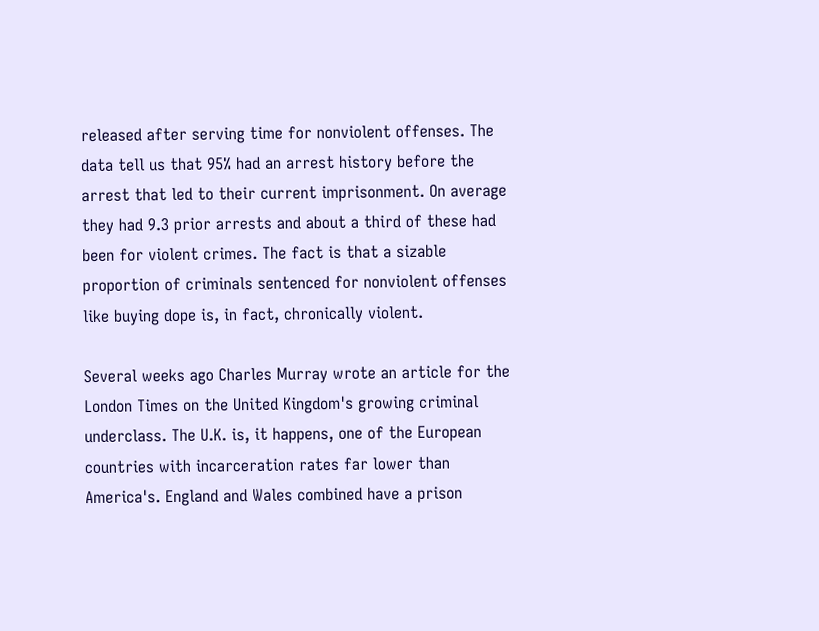released after serving time for nonviolent offenses. The data tell us that 95% had an arrest history before the arrest that led to their current imprisonment. On average they had 9.3 prior arrests and about a third of these had been for violent crimes. The fact is that a sizable proportion of criminals sentenced for nonviolent offenses like buying dope is, in fact, chronically violent.

Several weeks ago Charles Murray wrote an article for the London Times on the United Kingdom's growing criminal underclass. The U.K. is, it happens, one of the European countries with incarceration rates far lower than America's. England and Wales combined have a prison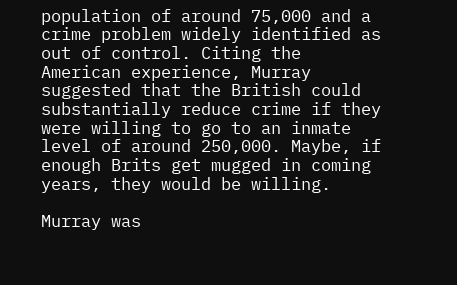population of around 75,000 and a crime problem widely identified as out of control. Citing the American experience, Murray suggested that the British could substantially reduce crime if they were willing to go to an inmate level of around 250,000. Maybe, if enough Brits get mugged in coming years, they would be willing.

Murray was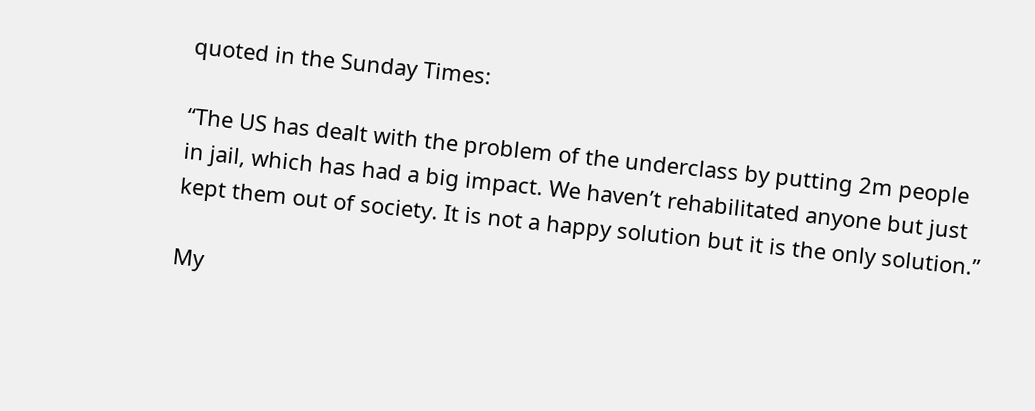quoted in the Sunday Times:

“The US has dealt with the problem of the underclass by putting 2m people in jail, which has had a big impact. We haven’t rehabilitated anyone but just kept them out of society. It is not a happy solution but it is the only solution.”

My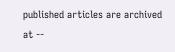published articles are archived at --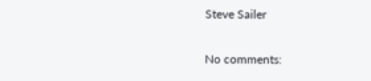Steve Sailer

No comments: